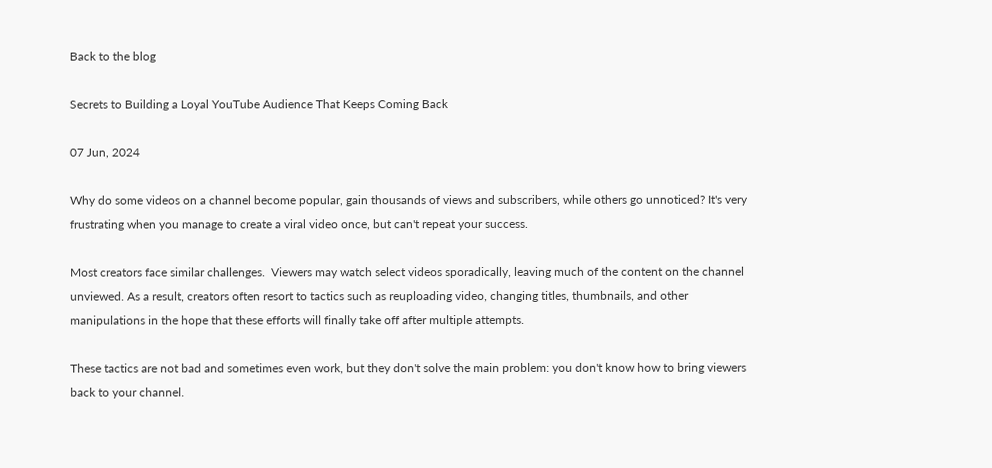Back to the blog

Secrets to Building a Loyal YouTube Audience That Keeps Coming Back

07 Jun, 2024

Why do some videos on a channel become popular, gain thousands of views and subscribers, while others go unnoticed? It's very frustrating when you manage to create a viral video once, but can't repeat your success.

Most creators face similar challenges.  Viewers may watch select videos sporadically, leaving much of the content on the channel unviewed. As a result, creators often resort to tactics such as reuploading video, changing titles, thumbnails, and other manipulations in the hope that these efforts will finally take off after multiple attempts.

These tactics are not bad and sometimes even work, but they don't solve the main problem: you don't know how to bring viewers back to your channel.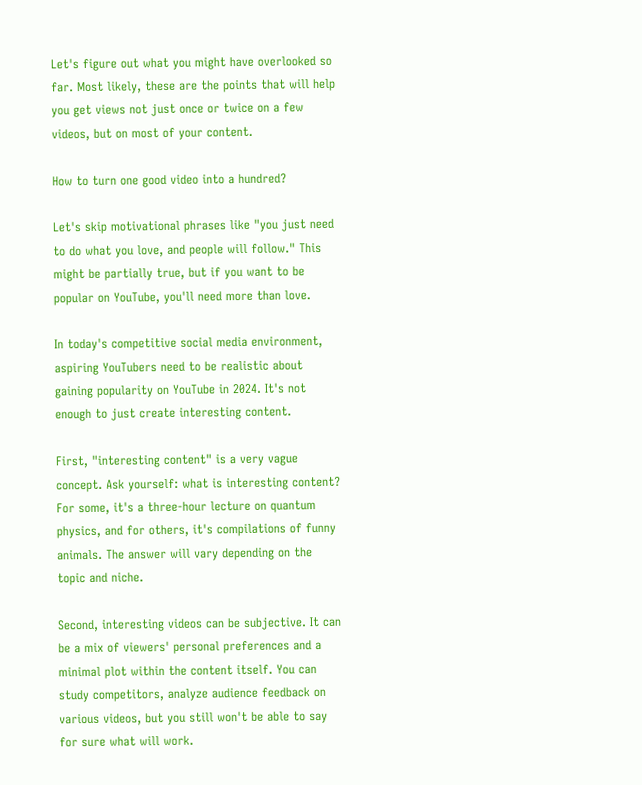Let's figure out what you might have overlooked so far. Most likely, these are the points that will help you get views not just once or twice on a few videos, but on most of your content.

How to turn one good video into a hundred?

Let's skip motivational phrases like "you just need to do what you love, and people will follow." This might be partially true, but if you want to be popular on YouTube, you'll need more than love.

In today's competitive social media environment, aspiring YouTubers need to be realistic about gaining popularity on YouTube in 2024. It's not enough to just create interesting content.

First, "interesting content" is a very vague concept. Ask yourself: what is interesting content? For some, it's a three-hour lecture on quantum physics, and for others, it's compilations of funny animals. The answer will vary depending on the topic and niche.

Second, interesting videos can be subjective. It can be a mix of viewers' personal preferences and a minimal plot within the content itself. You can study competitors, analyze audience feedback on various videos, but you still won't be able to say for sure what will work.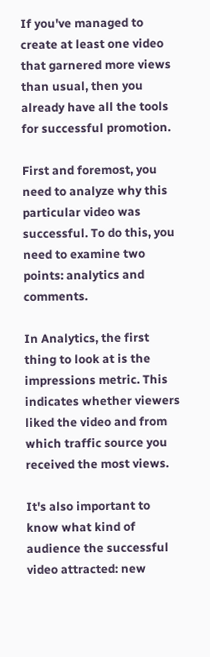If you've managed to create at least one video that garnered more views than usual, then you already have all the tools for successful promotion.

First and foremost, you need to analyze why this particular video was successful. To do this, you need to examine two points: analytics and comments.

In Analytics, the first thing to look at is the impressions metric. This indicates whether viewers liked the video and from which traffic source you received the most views.

It's also important to know what kind of audience the successful video attracted: new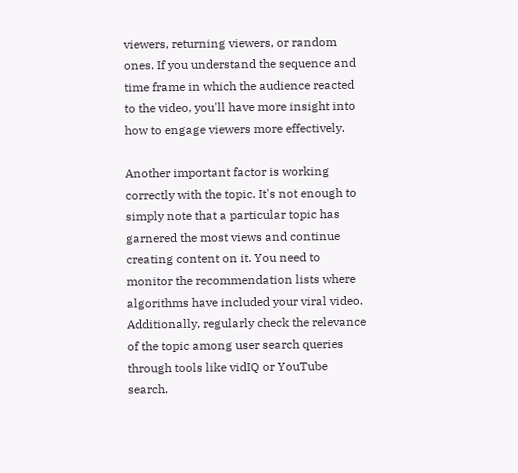viewers, returning viewers, or random ones. If you understand the sequence and time frame in which the audience reacted to the video, you'll have more insight into how to engage viewers more effectively.

Another important factor is working correctly with the topic. It's not enough to simply note that a particular topic has garnered the most views and continue creating content on it. You need to monitor the recommendation lists where algorithms have included your viral video. Additionally, regularly check the relevance of the topic among user search queries through tools like vidIQ or YouTube search.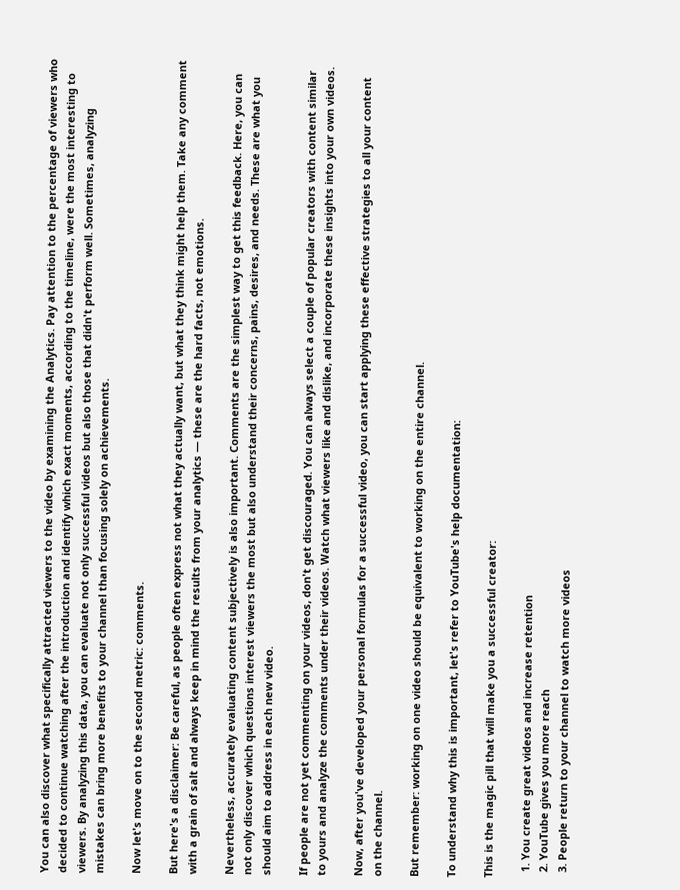You can also discover what specifically attracted viewers to the video by examining the Analytics. Pay attention to the percentage of viewers who decided to continue watching after the introduction and identify which exact moments, according to the timeline, were the most interesting to viewers. By analyzing this data, you can evaluate not only successful videos but also those that didn't perform well. Sometimes, analyzing mistakes can bring more benefits to your channel than focusing solely on achievements.

Now let's move on to the second metric: comments.

But here's a disclaimer: Be careful, as people often express not what they actually want, but what they think might help them. Take any comment with a grain of salt and always keep in mind the results from your analytics — these are the hard facts, not emotions.

Nevertheless, accurately evaluating content subjectively is also important. Comments are the simplest way to get this feedback. Here, you can not only discover which questions interest viewers the most but also understand their concerns, pains, desires, and needs. These are what you should aim to address in each new video.

If people are not yet commenting on your videos, don't get discouraged. You can always select a couple of popular creators with content similar to yours and analyze the comments under their videos. Watch what viewers like and dislike, and incorporate these insights into your own videos.

Now, after you've developed your personal formulas for a successful video, you can start applying these effective strategies to all your content on the channel.

But remember: working on one video should be equivalent to working on the entire channel.

To understand why this is important, let's refer to YouTube's help documentation:

This is the magic pill that will make you a successful creator:

  1. You create great videos and increase retention
  2. YouTube gives you more reach
  3. People return to your channel to watch more videos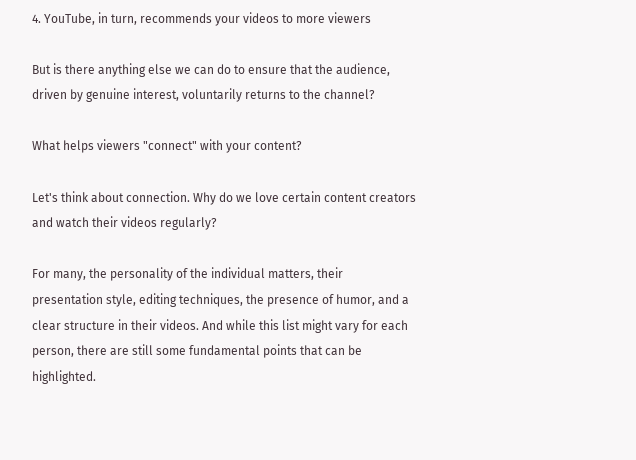4. YouTube, in turn, recommends your videos to more viewers

But is there anything else we can do to ensure that the audience, driven by genuine interest, voluntarily returns to the channel?

What helps viewers "connect" with your content?

Let's think about connection. Why do we love certain content creators and watch their videos regularly?

For many, the personality of the individual matters, their presentation style, editing techniques, the presence of humor, and a clear structure in their videos. And while this list might vary for each person, there are still some fundamental points that can be highlighted.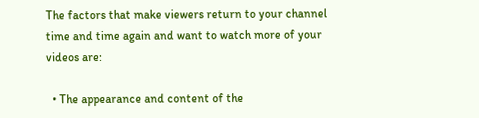The factors that make viewers return to your channel time and time again and want to watch more of your videos are:

  • The appearance and content of the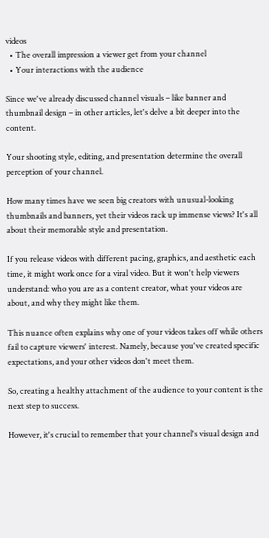videos
  • The overall impression a viewer get from your channel
  • Your interactions with the audience

Since we've already discussed channel visuals – like banner and thumbnail design – in other articles, let's delve a bit deeper into the content.

Your shooting style, editing, and presentation determine the overall perception of your channel.

How many times have we seen big creators with unusual-looking thumbnails and banners, yet their videos rack up immense views? It's all about their memorable style and presentation.

If you release videos with different pacing, graphics, and aesthetic each time, it might work once for a viral video. But it won't help viewers understand: who you are as a content creator, what your videos are about, and why they might like them.

This nuance often explains why one of your videos takes off while others fail to capture viewers' interest. Namely, because you've created specific expectations, and your other videos don't meet them.

So, creating a healthy attachment of the audience to your content is the next step to success.

However, it's crucial to remember that your channel's visual design and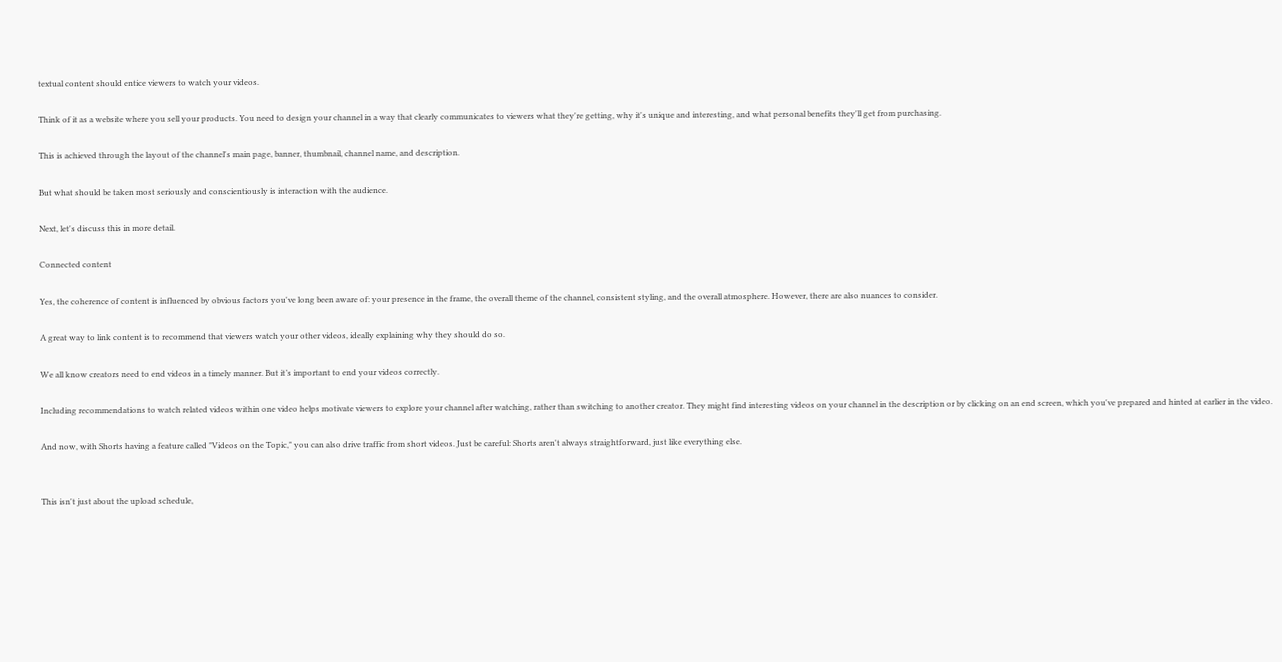textual content should entice viewers to watch your videos.

Think of it as a website where you sell your products. You need to design your channel in a way that clearly communicates to viewers what they're getting, why it's unique and interesting, and what personal benefits they'll get from purchasing.

This is achieved through the layout of the channel's main page, banner, thumbnail, channel name, and description.

But what should be taken most seriously and conscientiously is interaction with the audience.

Next, let's discuss this in more detail.

Connected content

Yes, the coherence of content is influenced by obvious factors you've long been aware of: your presence in the frame, the overall theme of the channel, consistent styling, and the overall atmosphere. However, there are also nuances to consider.

A great way to link content is to recommend that viewers watch your other videos, ideally explaining why they should do so.

We all know creators need to end videos in a timely manner. But it’s important to end your videos correctly.

Including recommendations to watch related videos within one video helps motivate viewers to explore your channel after watching, rather than switching to another creator. They might find interesting videos on your channel in the description or by clicking on an end screen, which you've prepared and hinted at earlier in the video.

And now, with Shorts having a feature called "Videos on the Topic," you can also drive traffic from short videos. Just be careful: Shorts aren't always straightforward, just like everything else.


This isn't just about the upload schedule,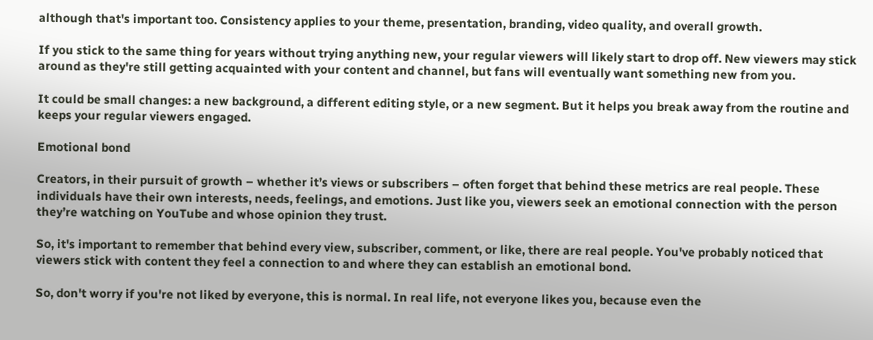although that's important too. Consistency applies to your theme, presentation, branding, video quality, and overall growth.

If you stick to the same thing for years without trying anything new, your regular viewers will likely start to drop off. New viewers may stick around as they're still getting acquainted with your content and channel, but fans will eventually want something new from you.

It could be small changes: a new background, a different editing style, or a new segment. But it helps you break away from the routine and keeps your regular viewers engaged.

Emotional bond

Creators, in their pursuit of growth – whether it’s views or subscribers – often forget that behind these metrics are real people. These individuals have their own interests, needs, feelings, and emotions. Just like you, viewers seek an emotional connection with the person they’re watching on YouTube and whose opinion they trust.

So, it's important to remember that behind every view, subscriber, comment, or like, there are real people. You've probably noticed that viewers stick with content they feel a connection to and where they can establish an emotional bond.

So, don't worry if you're not liked by everyone, this is normal. In real life, not everyone likes you, because even the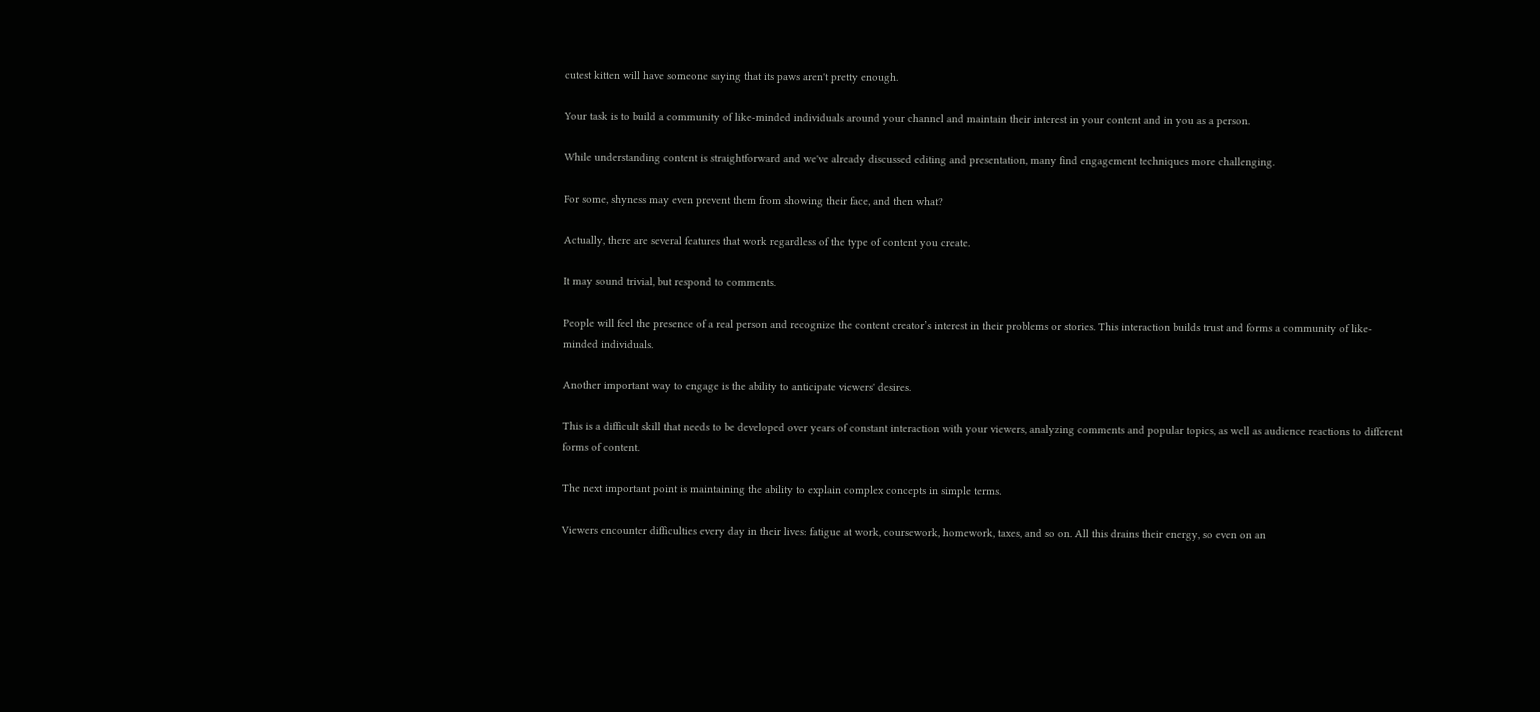cutest kitten will have someone saying that its paws aren't pretty enough.

Your task is to build a community of like-minded individuals around your channel and maintain their interest in your content and in you as a person.

While understanding content is straightforward and we've already discussed editing and presentation, many find engagement techniques more challenging.

For some, shyness may even prevent them from showing their face, and then what?

Actually, there are several features that work regardless of the type of content you create.

It may sound trivial, but respond to comments.

People will feel the presence of a real person and recognize the content creator’s interest in their problems or stories. This interaction builds trust and forms a community of like-minded individuals.

Another important way to engage is the ability to anticipate viewers' desires.

This is a difficult skill that needs to be developed over years of constant interaction with your viewers, analyzing comments and popular topics, as well as audience reactions to different forms of content.

The next important point is maintaining the ability to explain complex concepts in simple terms.

Viewers encounter difficulties every day in their lives: fatigue at work, coursework, homework, taxes, and so on. All this drains their energy, so even on an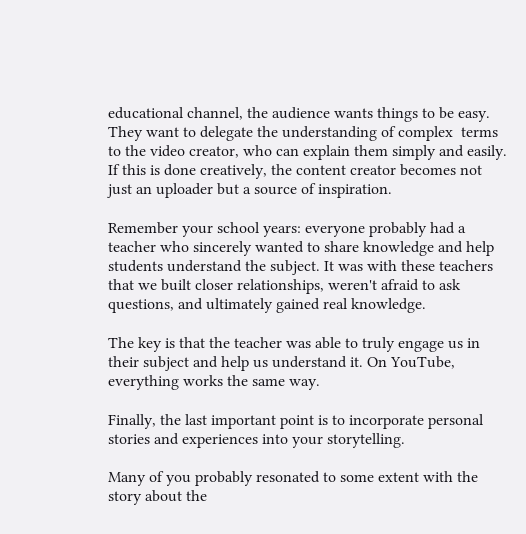educational channel, the audience wants things to be easy. They want to delegate the understanding of complex  terms to the video creator, who can explain them simply and easily. If this is done creatively, the content creator becomes not just an uploader but a source of inspiration.

Remember your school years: everyone probably had a teacher who sincerely wanted to share knowledge and help students understand the subject. It was with these teachers that we built closer relationships, weren't afraid to ask questions, and ultimately gained real knowledge.

The key is that the teacher was able to truly engage us in their subject and help us understand it. On YouTube, everything works the same way.

Finally, the last important point is to incorporate personal stories and experiences into your storytelling.

Many of you probably resonated to some extent with the story about the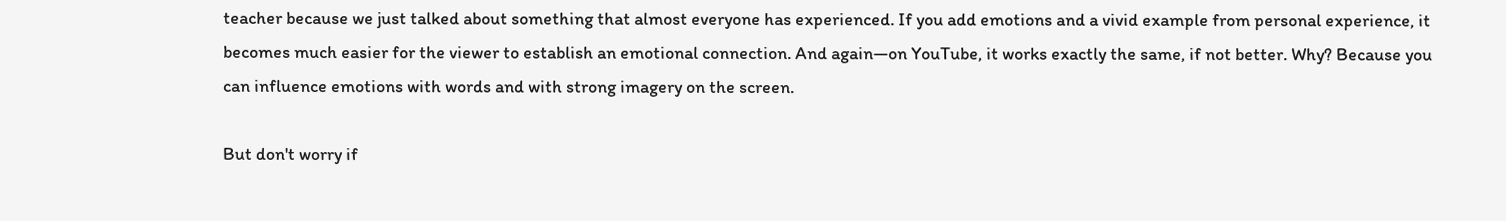teacher because we just talked about something that almost everyone has experienced. If you add emotions and a vivid example from personal experience, it becomes much easier for the viewer to establish an emotional connection. And again—on YouTube, it works exactly the same, if not better. Why? Because you can influence emotions with words and with strong imagery on the screen.

But don't worry if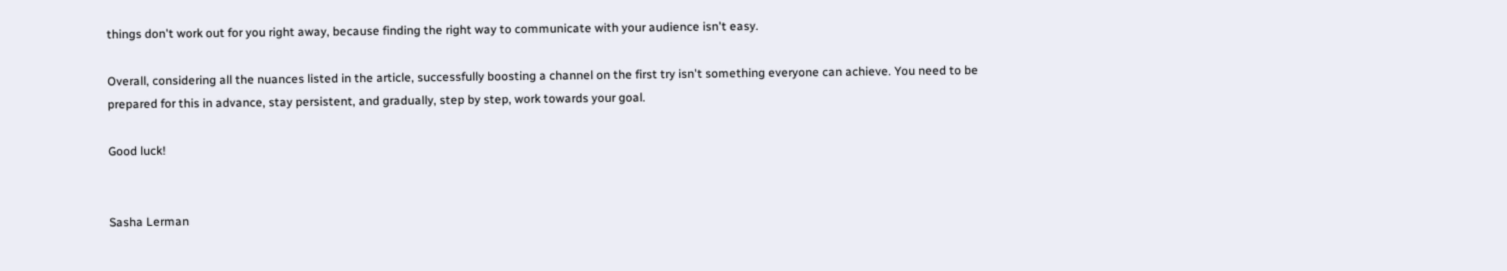things don't work out for you right away, because finding the right way to communicate with your audience isn't easy.

Overall, considering all the nuances listed in the article, successfully boosting a channel on the first try isn't something everyone can achieve. You need to be prepared for this in advance, stay persistent, and gradually, step by step, work towards your goal.

Good luck!


Sasha Lerman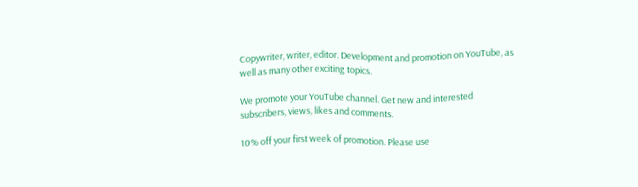Copywriter, writer, editor. Development and promotion on YouTube, as well as many other exciting topics.

We promote your YouTube channel. Get new and interested subscribers, views, likes and comments.

10% off your first week of promotion. Please use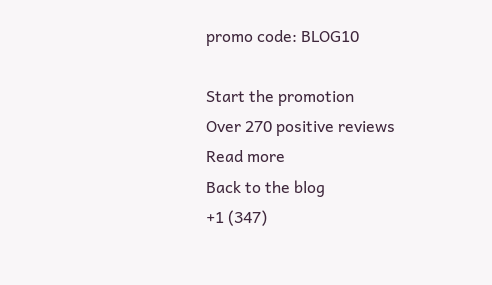promo code: BLOG10

Start the promotion
Over 270 positive reviews
Read more
Back to the blog
+1 (347)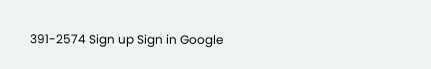391-2574 Sign up Sign in Google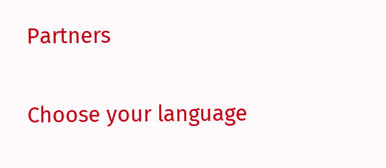Partners

Choose your language